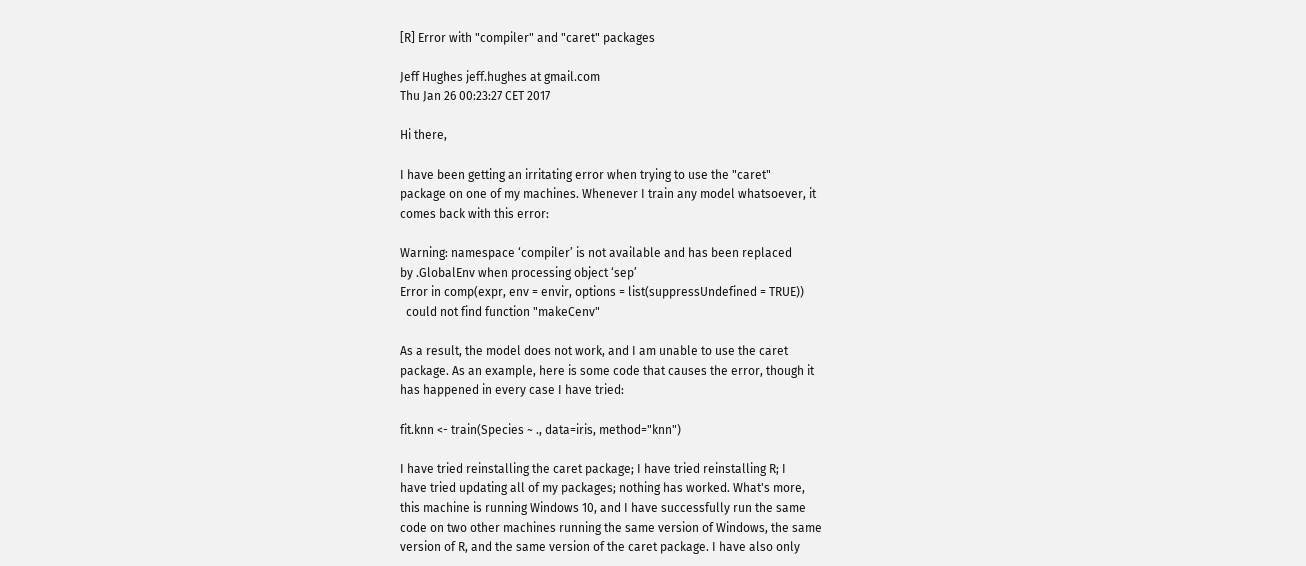[R] Error with "compiler" and "caret" packages

Jeff Hughes jeff.hughes at gmail.com
Thu Jan 26 00:23:27 CET 2017

Hi there,

I have been getting an irritating error when trying to use the "caret"
package on one of my machines. Whenever I train any model whatsoever, it
comes back with this error:

Warning: namespace ‘compiler’ is not available and has been replaced
by .GlobalEnv when processing object ‘sep’
Error in comp(expr, env = envir, options = list(suppressUndefined = TRUE))
  could not find function "makeCenv"

As a result, the model does not work, and I am unable to use the caret
package. As an example, here is some code that causes the error, though it
has happened in every case I have tried:

fit.knn <- train(Species ~ ., data=iris, method="knn")

I have tried reinstalling the caret package; I have tried reinstalling R; I
have tried updating all of my packages; nothing has worked. What's more,
this machine is running Windows 10, and I have successfully run the same
code on two other machines running the same version of Windows, the same
version of R, and the same version of the caret package. I have also only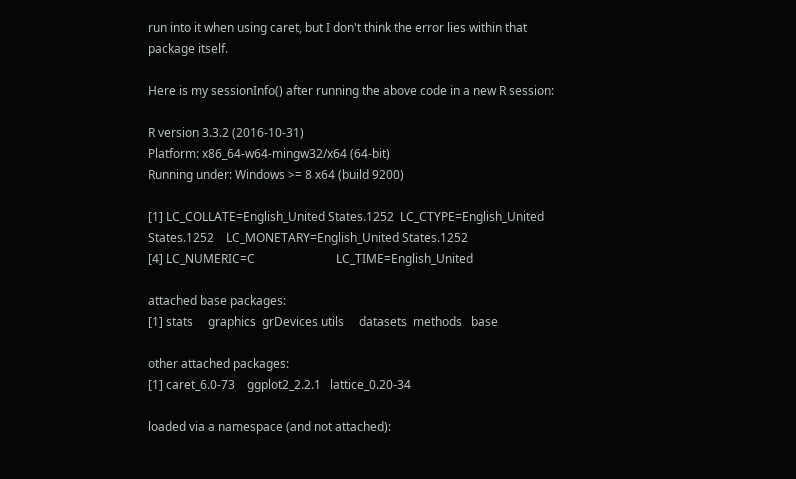run into it when using caret, but I don't think the error lies within that
package itself.

Here is my sessionInfo() after running the above code in a new R session:

R version 3.3.2 (2016-10-31)
Platform: x86_64-w64-mingw32/x64 (64-bit)
Running under: Windows >= 8 x64 (build 9200)

[1] LC_COLLATE=English_United States.1252  LC_CTYPE=English_United
States.1252    LC_MONETARY=English_United States.1252
[4] LC_NUMERIC=C                           LC_TIME=English_United

attached base packages:
[1] stats     graphics  grDevices utils     datasets  methods   base

other attached packages:
[1] caret_6.0-73    ggplot2_2.2.1   lattice_0.20-34

loaded via a namespace (and not attached):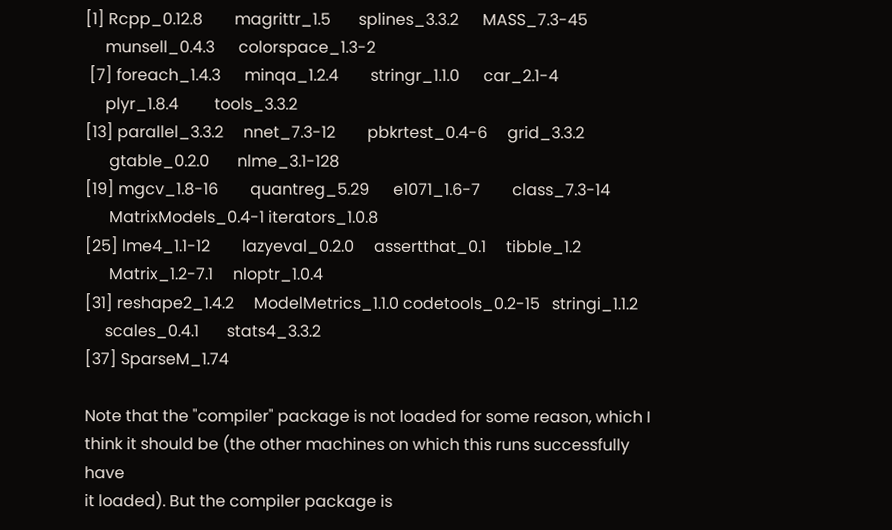[1] Rcpp_0.12.8        magrittr_1.5       splines_3.3.2      MASS_7.3-45
     munsell_0.4.3      colorspace_1.3-2
 [7] foreach_1.4.3      minqa_1.2.4        stringr_1.1.0      car_2.1-4
     plyr_1.8.4         tools_3.3.2
[13] parallel_3.3.2     nnet_7.3-12        pbkrtest_0.4-6     grid_3.3.2
      gtable_0.2.0       nlme_3.1-128
[19] mgcv_1.8-16        quantreg_5.29      e1071_1.6-7        class_7.3-14
      MatrixModels_0.4-1 iterators_1.0.8
[25] lme4_1.1-12        lazyeval_0.2.0     assertthat_0.1     tibble_1.2
      Matrix_1.2-7.1     nloptr_1.0.4
[31] reshape2_1.4.2     ModelMetrics_1.1.0 codetools_0.2-15   stringi_1.1.2
     scales_0.4.1       stats4_3.3.2
[37] SparseM_1.74

Note that the "compiler" package is not loaded for some reason, which I
think it should be (the other machines on which this runs successfully have
it loaded). But the compiler package is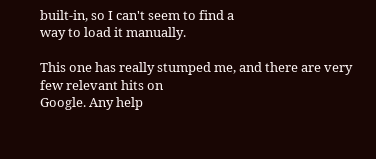built-in, so I can't seem to find a
way to load it manually.

This one has really stumped me, and there are very few relevant hits on
Google. Any help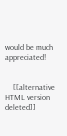would be much appreciated!


    [[alternative HTML version deleted]]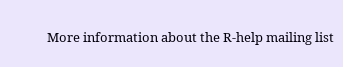More information about the R-help mailing list